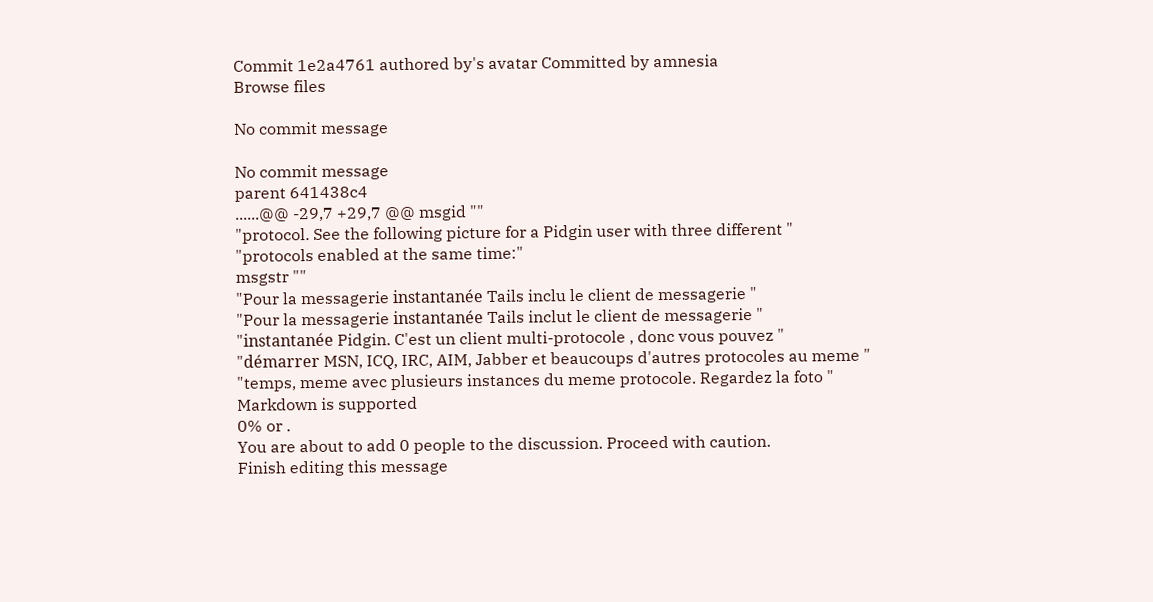Commit 1e2a4761 authored by's avatar Committed by amnesia
Browse files

No commit message

No commit message
parent 641438c4
......@@ -29,7 +29,7 @@ msgid ""
"protocol. See the following picture for a Pidgin user with three different "
"protocols enabled at the same time:"
msgstr ""
"Pour la messagerie instantanée Tails inclu le client de messagerie "
"Pour la messagerie instantanée Tails inclut le client de messagerie "
"instantanée Pidgin. C'est un client multi-protocole , donc vous pouvez "
"démarrer MSN, ICQ, IRC, AIM, Jabber et beaucoups d'autres protocoles au meme "
"temps, meme avec plusieurs instances du meme protocole. Regardez la foto "
Markdown is supported
0% or .
You are about to add 0 people to the discussion. Proceed with caution.
Finish editing this message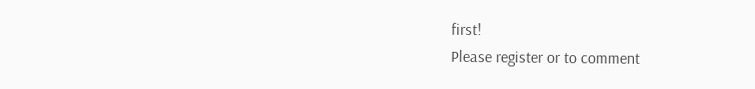first!
Please register or to comment